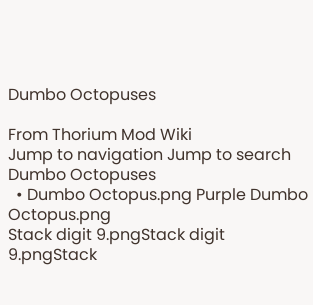Dumbo Octopuses

From Thorium Mod Wiki
Jump to navigation Jump to search
Dumbo Octopuses
  • Dumbo Octopus.png Purple Dumbo Octopus.png
Stack digit 9.pngStack digit 9.pngStack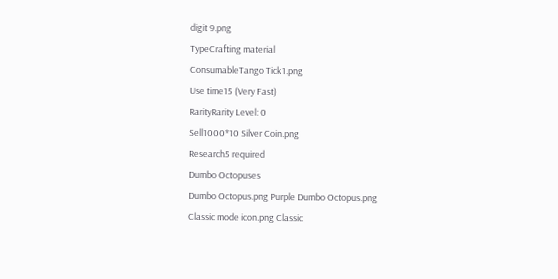digit 9.png
TypeCrafting material
ConsumableTango Tick1.png
Use time15 (Very Fast)
RarityRarity Level: 0
Sell1000*10 Silver Coin.png
Research5 required
Dumbo Octopuses
Dumbo Octopus.png Purple Dumbo Octopus.png
Classic mode icon.png Classic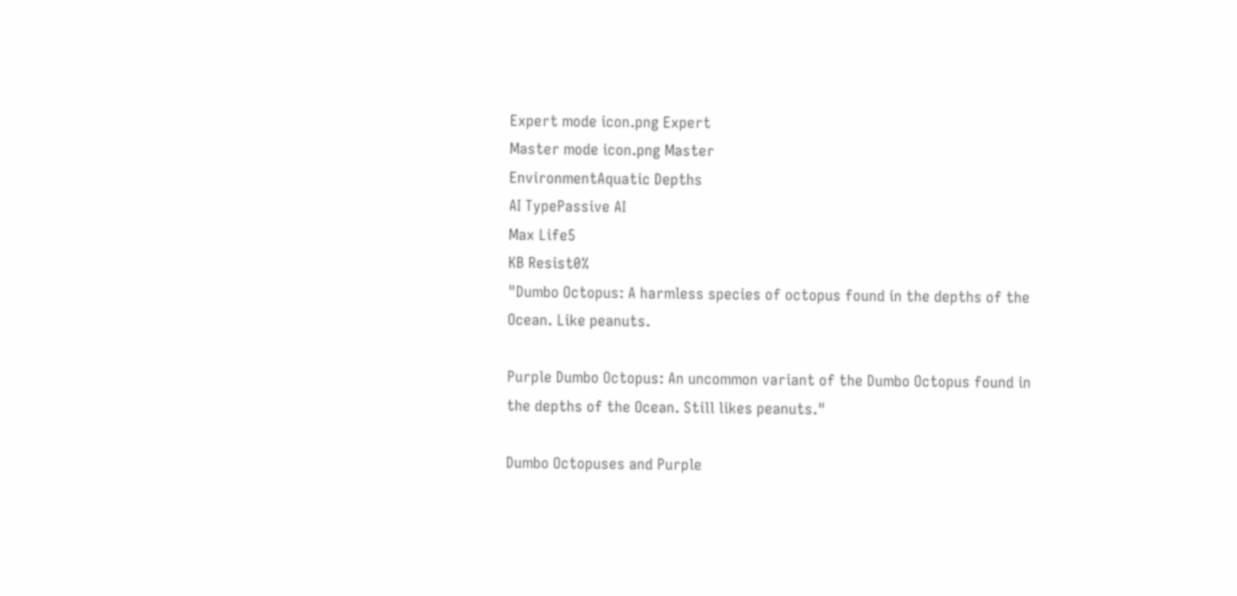Expert mode icon.png Expert
Master mode icon.png Master
EnvironmentAquatic Depths
AI TypePassive AI
Max Life5
KB Resist0%
"Dumbo Octopus: A harmless species of octopus found in the depths of the Ocean. Like peanuts.

Purple Dumbo Octopus: An uncommon variant of the Dumbo Octopus found in the depths of the Ocean. Still likes peanuts."

Dumbo Octopuses and Purple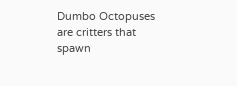Dumbo Octopuses are critters that spawn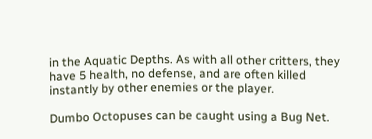in the Aquatic Depths. As with all other critters, they have 5 health, no defense, and are often killed instantly by other enemies or the player.

Dumbo Octopuses can be caught using a Bug Net.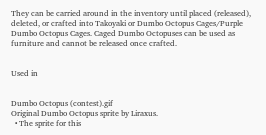They can be carried around in the inventory until placed (released), deleted, or crafted into Takoyaki or Dumbo Octopus Cages/Purple Dumbo Octopus Cages. Caged Dumbo Octopuses can be used as furniture and cannot be released once crafted.


Used in


Dumbo Octopus (contest).gif
Original Dumbo Octopus sprite by Liraxus.
  • The sprite for this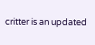critter is an updated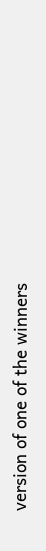version of one of the winners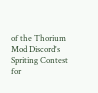of the Thorium Mod Discord's Spriting Contest for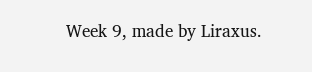Week 9, made by Liraxus.